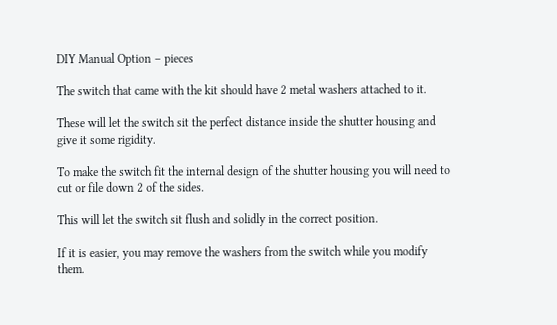DIY Manual Option – pieces

The switch that came with the kit should have 2 metal washers attached to it.

These will let the switch sit the perfect distance inside the shutter housing and give it some rigidity.

To make the switch fit the internal design of the shutter housing you will need to cut or file down 2 of the sides.

This will let the switch sit flush and solidly in the correct position.

If it is easier, you may remove the washers from the switch while you modify them.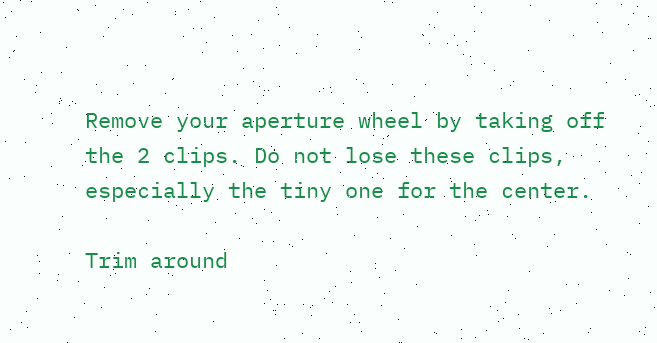Remove your aperture wheel by taking off the 2 clips. Do not lose these clips, especially the tiny one for the center.

Trim around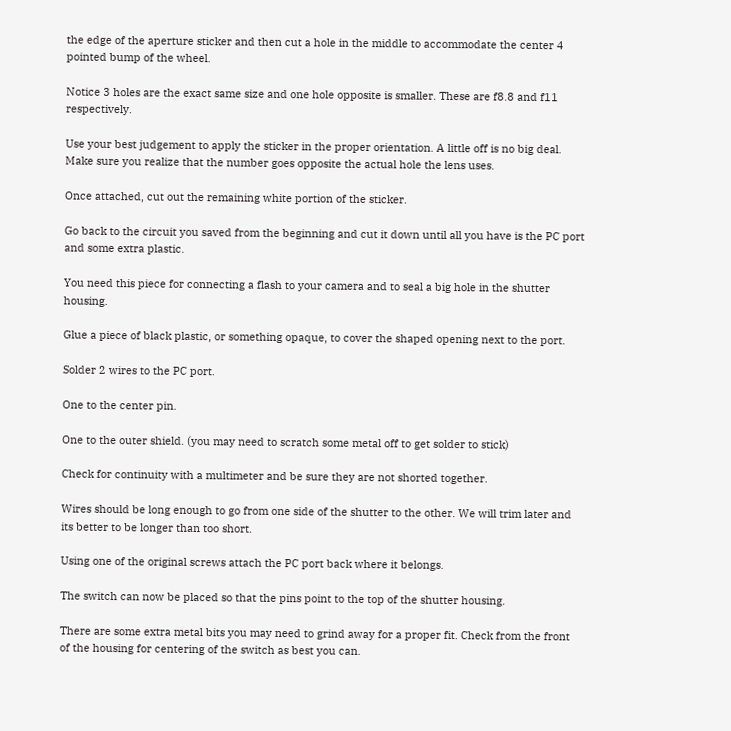the edge of the aperture sticker and then cut a hole in the middle to accommodate the center 4 pointed bump of the wheel.

Notice 3 holes are the exact same size and one hole opposite is smaller. These are f8.8 and f11 respectively.

Use your best judgement to apply the sticker in the proper orientation. A little off is no big deal. Make sure you realize that the number goes opposite the actual hole the lens uses.

Once attached, cut out the remaining white portion of the sticker.

Go back to the circuit you saved from the beginning and cut it down until all you have is the PC port and some extra plastic.

You need this piece for connecting a flash to your camera and to seal a big hole in the shutter housing.

Glue a piece of black plastic, or something opaque, to cover the shaped opening next to the port.

Solder 2 wires to the PC port.

One to the center pin.

One to the outer shield. (you may need to scratch some metal off to get solder to stick)

Check for continuity with a multimeter and be sure they are not shorted together.

Wires should be long enough to go from one side of the shutter to the other. We will trim later and its better to be longer than too short.

Using one of the original screws attach the PC port back where it belongs.

The switch can now be placed so that the pins point to the top of the shutter housing.

There are some extra metal bits you may need to grind away for a proper fit. Check from the front of the housing for centering of the switch as best you can.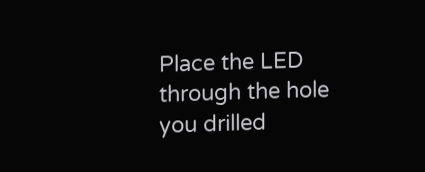Place the LED through the hole you drilled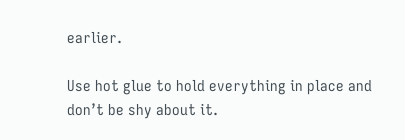earlier.

Use hot glue to hold everything in place and don’t be shy about it.